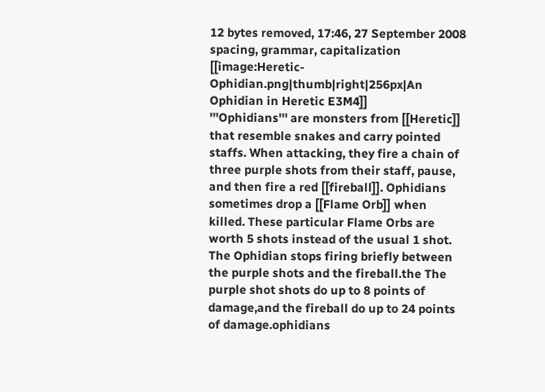12 bytes removed, 17:46, 27 September 2008
spacing, grammar, capitalization
[[image:Heretic-Ophidian.png|thumb|right|256px|An Ophidian in Heretic E3M4]]
'''Ophidians''' are monsters from [[Heretic]] that resemble snakes and carry pointed staffs. When attacking, they fire a chain of three purple shots from their staff, pause, and then fire a red [[fireball]]. Ophidians sometimes drop a [[Flame Orb]] when killed. These particular Flame Orbs are worth 5 shots instead of the usual 1 shot. The Ophidian stops firing briefly between the purple shots and the fireball.the The purple shot shots do up to 8 points of damage,and the fireball do up to 24 points of damage.ophidians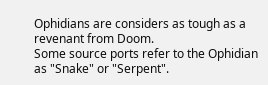Ophidians are considers as tough as a revenant from Doom.
Some source ports refer to the Ophidian as "Snake" or "Serpent".